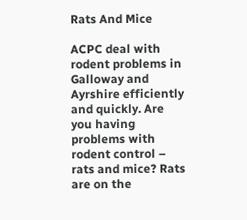Rats And Mice

ACPC deal with rodent problems in Galloway and Ayrshire efficiently and quickly. Are you having problems with rodent control – rats and mice? Rats are on the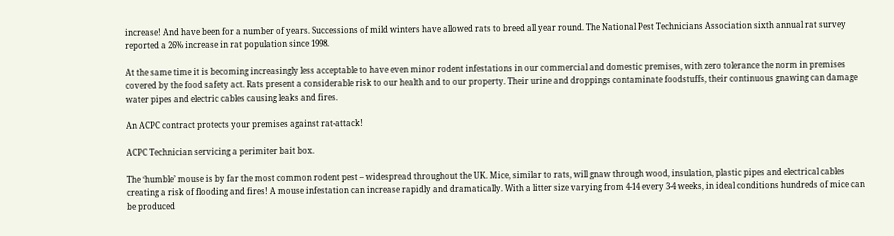increase! And have been for a number of years. Successions of mild winters have allowed rats to breed all year round. The National Pest Technicians Association sixth annual rat survey reported a 26% increase in rat population since 1998.

At the same time it is becoming increasingly less acceptable to have even minor rodent infestations in our commercial and domestic premises, with zero tolerance the norm in premises covered by the food safety act. Rats present a considerable risk to our health and to our property. Their urine and droppings contaminate foodstuffs, their continuous gnawing can damage water pipes and electric cables causing leaks and fires.

An ACPC contract protects your premises against rat-attack!

ACPC Technician servicing a perimiter bait box.

The ‘humble’ mouse is by far the most common rodent pest – widespread throughout the UK. Mice, similar to rats, will gnaw through wood, insulation, plastic pipes and electrical cables creating a risk of flooding and fires! A mouse infestation can increase rapidly and dramatically. With a litter size varying from 4-14 every 3-4 weeks, in ideal conditions hundreds of mice can be produced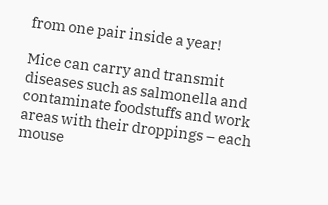from one pair inside a year!

Mice can carry and transmit diseases such as salmonella and contaminate foodstuffs and work areas with their droppings – each mouse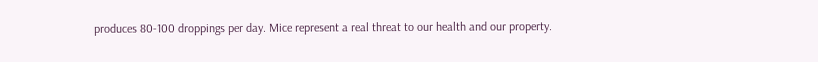produces 80-100 droppings per day. Mice represent a real threat to our health and our property.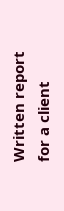Written report for a client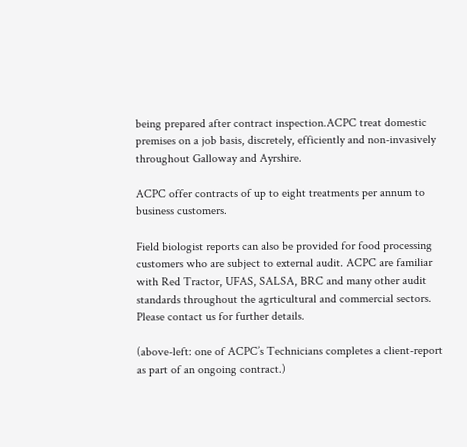being prepared after contract inspection.ACPC treat domestic premises on a job basis, discretely, efficiently and non-invasively throughout Galloway and Ayrshire.

ACPC offer contracts of up to eight treatments per annum to business customers.

Field biologist reports can also be provided for food processing customers who are subject to external audit. ACPC are familiar with Red Tractor, UFAS, SALSA, BRC and many other audit standards throughout the agrticultural and commercial sectors. Please contact us for further details.

(above-left: one of ACPC’s Technicians completes a client-report as part of an ongoing contract.)